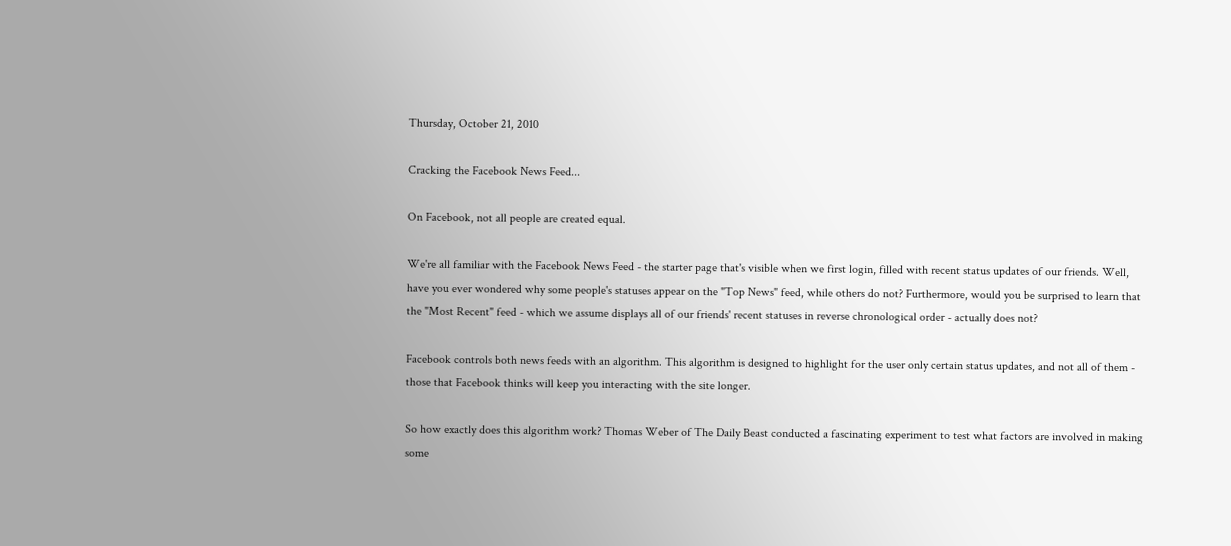Thursday, October 21, 2010

Cracking the Facebook News Feed...

On Facebook, not all people are created equal.

We're all familiar with the Facebook News Feed - the starter page that's visible when we first login, filled with recent status updates of our friends. Well, have you ever wondered why some people's statuses appear on the "Top News" feed, while others do not? Furthermore, would you be surprised to learn that the "Most Recent" feed - which we assume displays all of our friends' recent statuses in reverse chronological order - actually does not?

Facebook controls both news feeds with an algorithm. This algorithm is designed to highlight for the user only certain status updates, and not all of them - those that Facebook thinks will keep you interacting with the site longer.

So how exactly does this algorithm work? Thomas Weber of The Daily Beast conducted a fascinating experiment to test what factors are involved in making some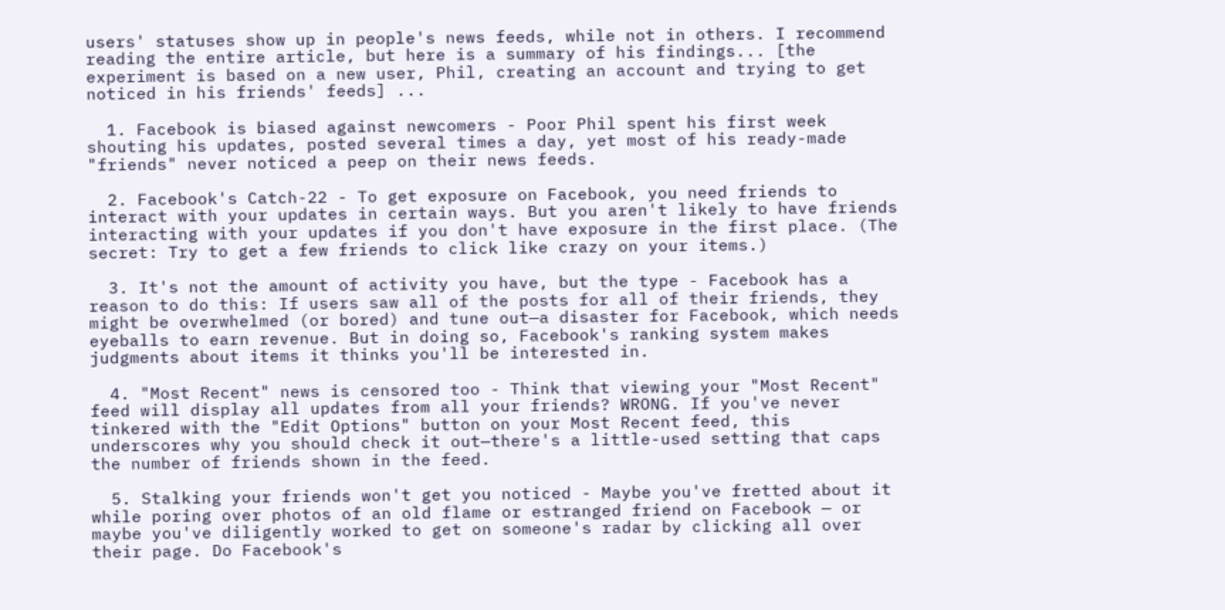users' statuses show up in people's news feeds, while not in others. I recommend reading the entire article, but here is a summary of his findings... [the experiment is based on a new user, Phil, creating an account and trying to get noticed in his friends' feeds] ...

  1. Facebook is biased against newcomers - Poor Phil spent his first week shouting his updates, posted several times a day, yet most of his ready-made "friends" never noticed a peep on their news feeds.

  2. Facebook's Catch-22 - To get exposure on Facebook, you need friends to interact with your updates in certain ways. But you aren't likely to have friends interacting with your updates if you don't have exposure in the first place. (The secret: Try to get a few friends to click like crazy on your items.)

  3. It's not the amount of activity you have, but the type - Facebook has a reason to do this: If users saw all of the posts for all of their friends, they might be overwhelmed (or bored) and tune out—a disaster for Facebook, which needs eyeballs to earn revenue. But in doing so, Facebook's ranking system makes judgments about items it thinks you'll be interested in.

  4. "Most Recent" news is censored too - Think that viewing your "Most Recent" feed will display all updates from all your friends? WRONG. If you've never tinkered with the "Edit Options" button on your Most Recent feed, this underscores why you should check it out—there's a little-used setting that caps the number of friends shown in the feed.

  5. Stalking your friends won't get you noticed - Maybe you've fretted about it while poring over photos of an old flame or estranged friend on Facebook — or maybe you've diligently worked to get on someone's radar by clicking all over their page. Do Facebook's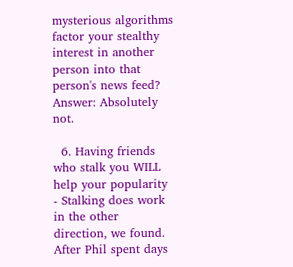mysterious algorithms factor your stealthy interest in another person into that person's news feed? Answer: Absolutely not.

  6. Having friends who stalk you WILL help your popularity - Stalking does work in the other direction, we found. After Phil spent days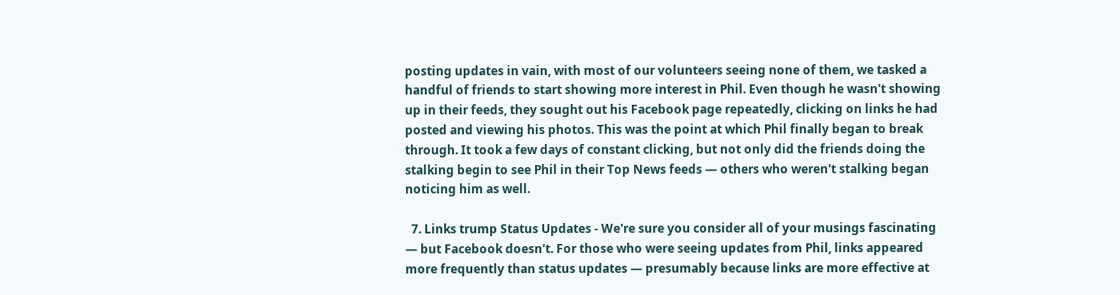posting updates in vain, with most of our volunteers seeing none of them, we tasked a handful of friends to start showing more interest in Phil. Even though he wasn't showing up in their feeds, they sought out his Facebook page repeatedly, clicking on links he had posted and viewing his photos. This was the point at which Phil finally began to break through. It took a few days of constant clicking, but not only did the friends doing the stalking begin to see Phil in their Top News feeds — others who weren't stalking began noticing him as well.

  7. Links trump Status Updates - We're sure you consider all of your musings fascinating — but Facebook doesn't. For those who were seeing updates from Phil, links appeared more frequently than status updates — presumably because links are more effective at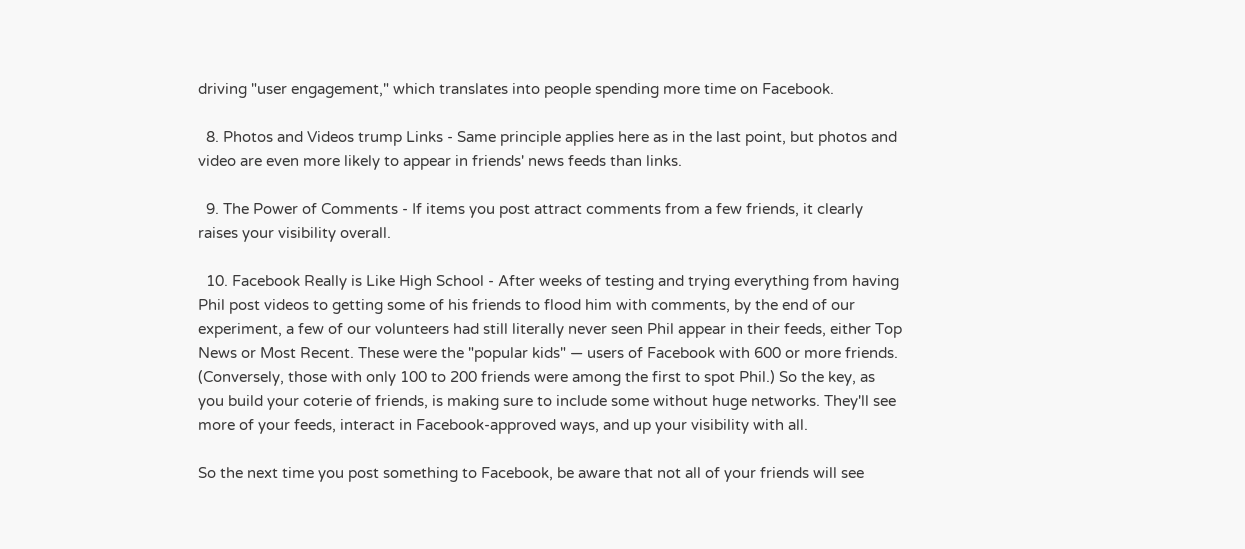driving "user engagement," which translates into people spending more time on Facebook.

  8. Photos and Videos trump Links - Same principle applies here as in the last point, but photos and video are even more likely to appear in friends' news feeds than links.

  9. The Power of Comments - If items you post attract comments from a few friends, it clearly raises your visibility overall.

  10. Facebook Really is Like High School - After weeks of testing and trying everything from having Phil post videos to getting some of his friends to flood him with comments, by the end of our experiment, a few of our volunteers had still literally never seen Phil appear in their feeds, either Top News or Most Recent. These were the "popular kids" — users of Facebook with 600 or more friends. (Conversely, those with only 100 to 200 friends were among the first to spot Phil.) So the key, as you build your coterie of friends, is making sure to include some without huge networks. They'll see more of your feeds, interact in Facebook-approved ways, and up your visibility with all.

So the next time you post something to Facebook, be aware that not all of your friends will see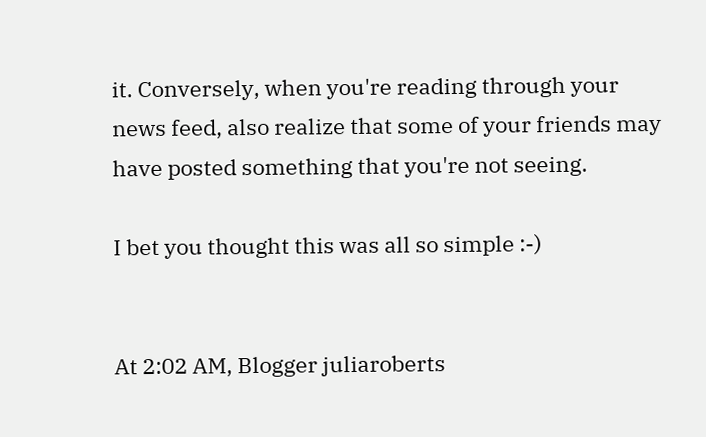it. Conversely, when you're reading through your news feed, also realize that some of your friends may have posted something that you're not seeing.

I bet you thought this was all so simple :-)


At 2:02 AM, Blogger juliaroberts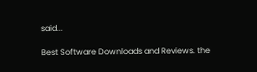said...

Best Software Downloads and Reviews. the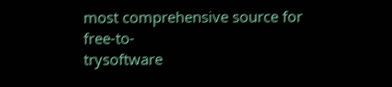most comprehensive source for free-to-
trysoftware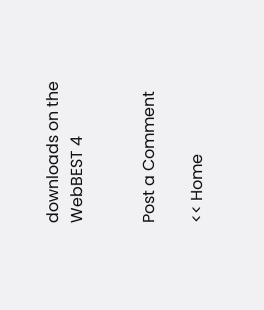downloads on the WebBEST 4


Post a Comment

<< Home